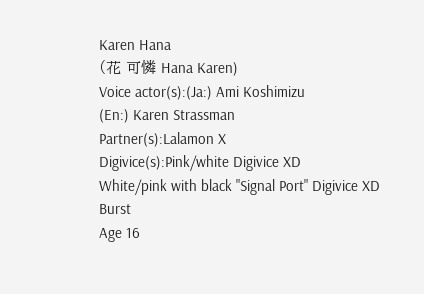Karen Hana
(花 可憐 Hana Karen)
Voice actor(s):(Ja:) Ami Koshimizu
(En:) Karen Strassman
Partner(s):Lalamon X
Digivice(s):Pink/white Digivice XD
White/pink with black "Signal Port" Digivice XD Burst
Age 16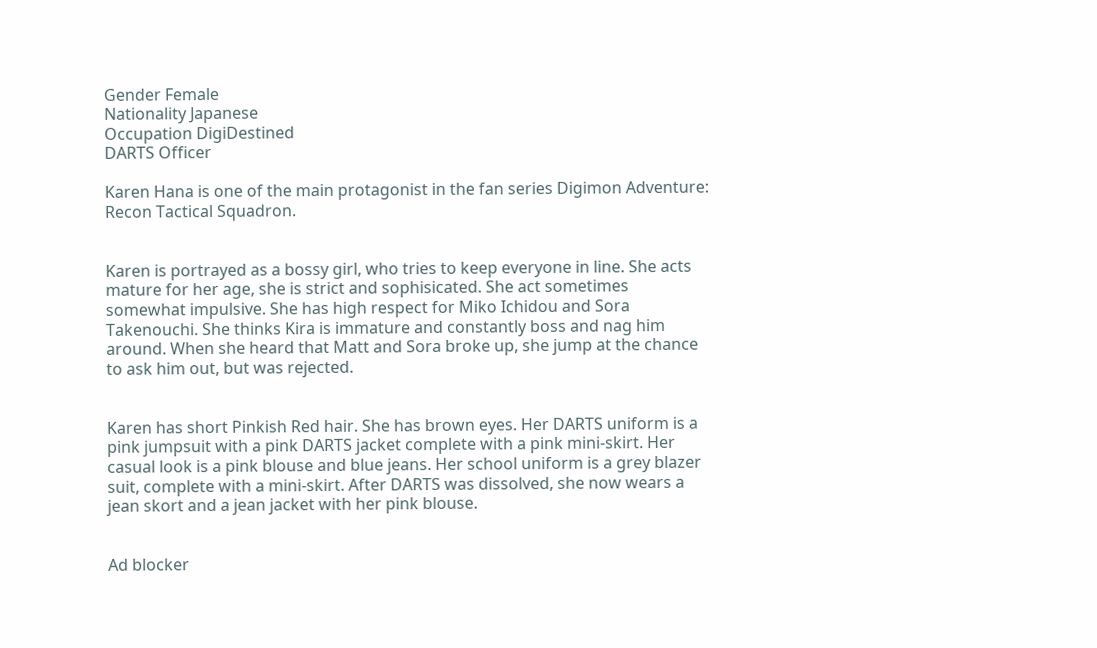Gender Female
Nationality Japanese
Occupation DigiDestined
DARTS Officer

Karen Hana is one of the main protagonist in the fan series Digimon Adventure: Recon Tactical Squadron.


Karen is portrayed as a bossy girl, who tries to keep everyone in line. She acts mature for her age, she is strict and sophisicated. She act sometimes somewhat impulsive. She has high respect for Miko Ichidou and Sora Takenouchi. She thinks Kira is immature and constantly boss and nag him around. When she heard that Matt and Sora broke up, she jump at the chance to ask him out, but was rejected.


Karen has short Pinkish Red hair. She has brown eyes. Her DARTS uniform is a pink jumpsuit with a pink DARTS jacket complete with a pink mini-skirt. Her casual look is a pink blouse and blue jeans. Her school uniform is a grey blazer suit, complete with a mini-skirt. After DARTS was dissolved, she now wears a jean skort and a jean jacket with her pink blouse.


Ad blocker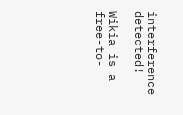interference detected!

Wikia is a free-to-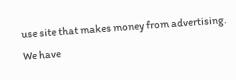use site that makes money from advertising. We have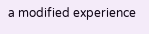a modified experience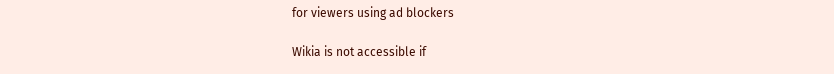for viewers using ad blockers

Wikia is not accessible if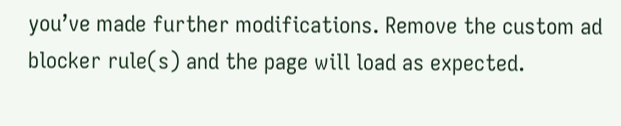you’ve made further modifications. Remove the custom ad blocker rule(s) and the page will load as expected.